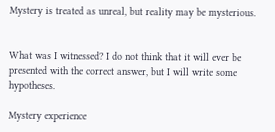Mystery is treated as unreal, but reality may be mysterious.


What was I witnessed? I do not think that it will ever be presented with the correct answer, but I will write some hypotheses.

Mystery experience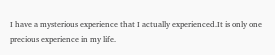I have a mysterious experience that I actually experienced.It is only one precious experience in my life.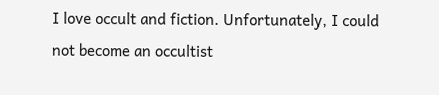I love occult and fiction. Unfortunately, I could not become an occultist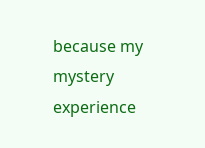because my mystery experience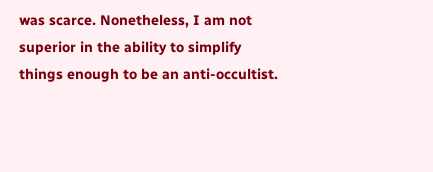was scarce. Nonetheless, I am not superior in the ability to simplify things enough to be an anti-occultist.